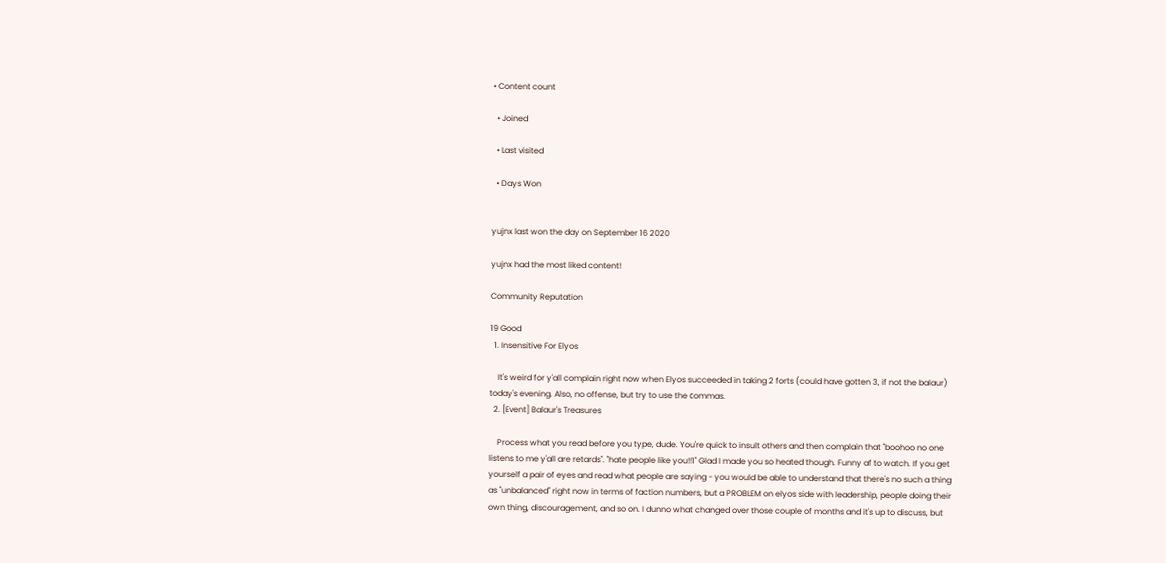• Content count

  • Joined

  • Last visited

  • Days Won


yujnx last won the day on September 16 2020

yujnx had the most liked content!

Community Reputation

19 Good
  1. Insensitive For Elyos

    It's weird for y'all complain right now when Elyos succeeded in taking 2 forts (could have gotten 3, if not the balaur) today's evening. Also, no offense, but try to use the сommas.
  2. [Event] Balaur's Treasures

    Process what you read before you type, dude. You're quick to insult others and then complain that "boohoo no one listens to me y'all are retards". "hate people like you!!1" Glad I made you so heated though. Funny af to watch. If you get yourself a pair of eyes and read what people are saying - you would be able to understand that there's no such a thing as "unbalanced" right now in terms of faction numbers, but a PROBLEM on elyos side with leadership, people doing their own thing, discouragement, and so on. I dunno what changed over those couple of months and it's up to discuss, but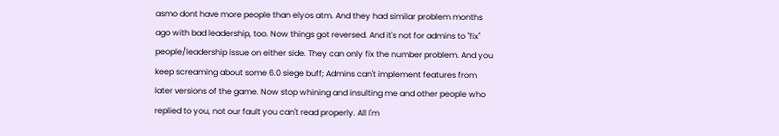asmo dont have more people than elyos atm. And they had similar problem months ago with bad leadership, too. Now things got reversed. And it's not for admins to "fix" people/leadership issue on either side. They can only fix the number problem. And you keep screaming about some 6.0 siege buff; Admins can't implement features from later versions of the game. Now stop whining and insulting me and other people who replied to you, not our fault you can't read properly. All I'm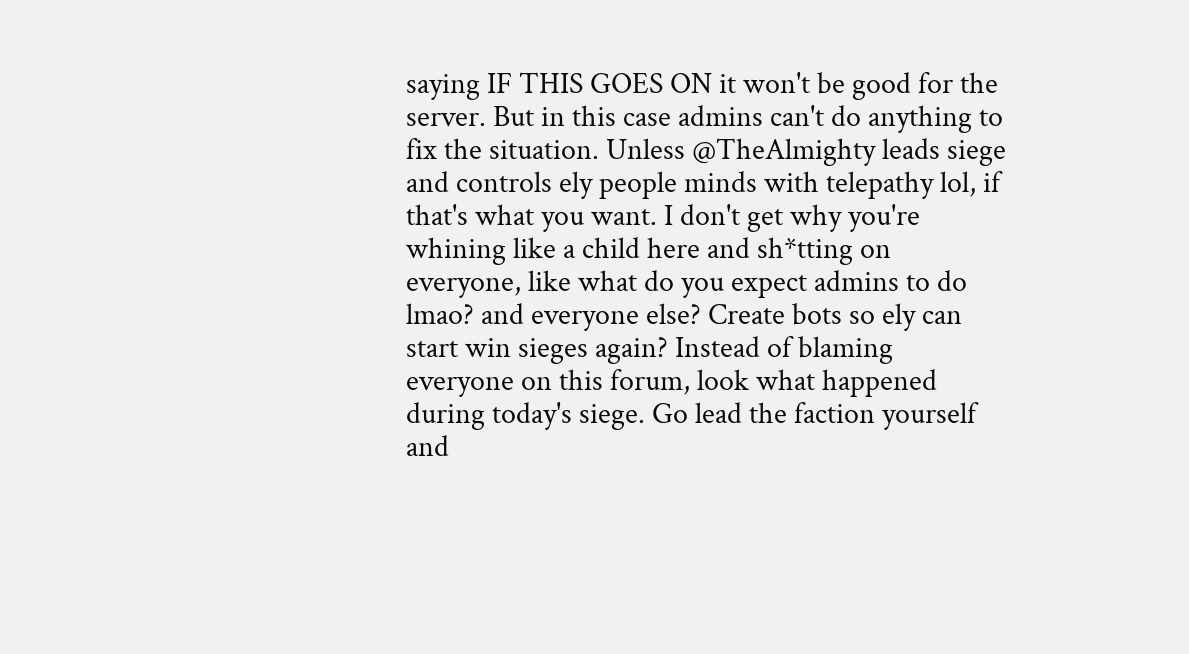saying IF THIS GOES ON it won't be good for the server. But in this case admins can't do anything to fix the situation. Unless @TheAlmighty leads siege and controls ely people minds with telepathy lol, if that's what you want. I don't get why you're whining like a child here and sh*tting on everyone, like what do you expect admins to do lmao? and everyone else? Create bots so ely can start win sieges again? Instead of blaming everyone on this forum, look what happened during today's siege. Go lead the faction yourself and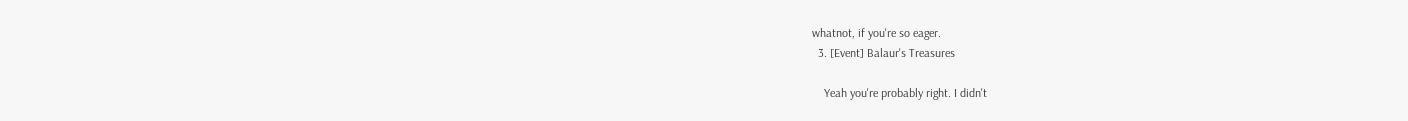whatnot, if you're so eager.
  3. [Event] Balaur's Treasures

    Yeah you're probably right. I didn't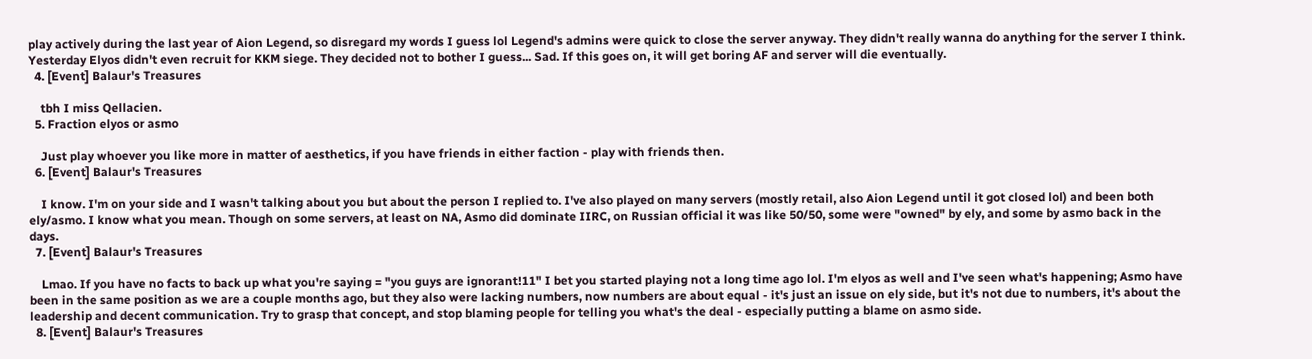play actively during the last year of Aion Legend, so disregard my words I guess lol Legend's admins were quick to close the server anyway. They didn't really wanna do anything for the server I think. Yesterday Elyos didn't even recruit for KKM siege. They decided not to bother I guess... Sad. If this goes on, it will get boring AF and server will die eventually.
  4. [Event] Balaur's Treasures

    tbh I miss Qellacien.
  5. Fraction elyos or asmo

    Just play whoever you like more in matter of aesthetics, if you have friends in either faction - play with friends then.
  6. [Event] Balaur's Treasures

    I know. I'm on your side and I wasn't talking about you but about the person I replied to. I've also played on many servers (mostly retail, also Aion Legend until it got closed lol) and been both ely/asmo. I know what you mean. Though on some servers, at least on NA, Asmo did dominate IIRC, on Russian official it was like 50/50, some were "owned" by ely, and some by asmo back in the days.
  7. [Event] Balaur's Treasures

    Lmao. If you have no facts to back up what you're saying = "you guys are ignorant!11" I bet you started playing not a long time ago lol. I'm elyos as well and I've seen what's happening; Asmo have been in the same position as we are a couple months ago, but they also were lacking numbers, now numbers are about equal - it's just an issue on ely side, but it's not due to numbers, it's about the leadership and decent communication. Try to grasp that concept, and stop blaming people for telling you what's the deal - especially putting a blame on asmo side.
  8. [Event] Balaur's Treasures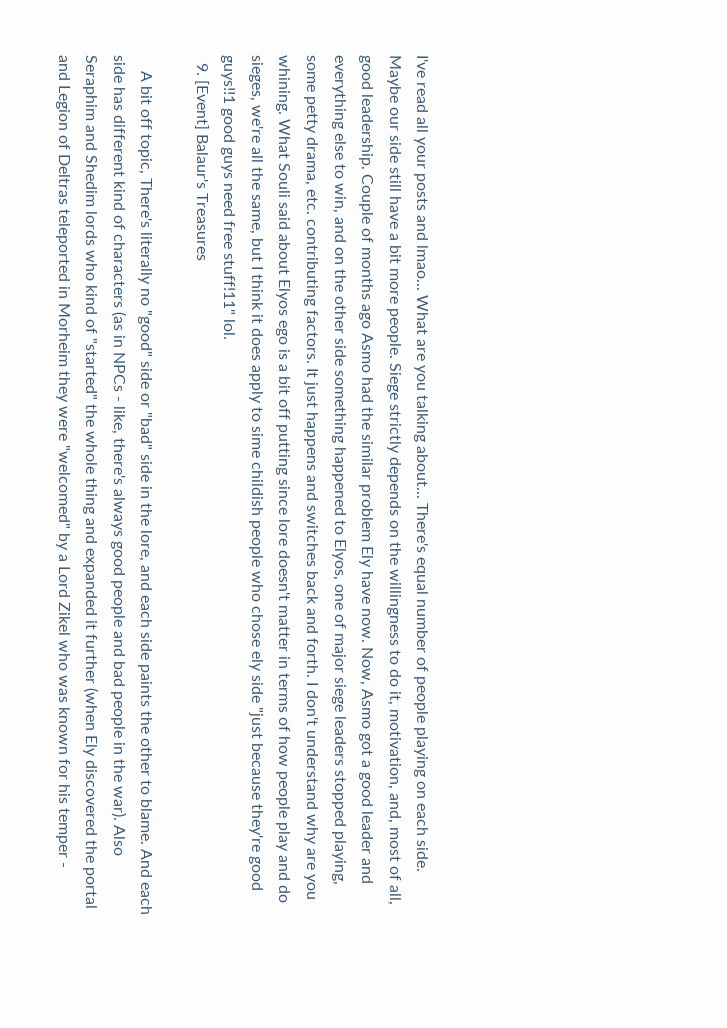I've read all your posts and lmao... What are you talking about... There's equal number of people playing on each side. Maybe our side still have a bit more people. Siege strictly depends on the willingness to do it, motivation, and, most of all, good leadership. Couple of months ago Asmo had the similar problem Ely have now. Now, Asmo got a good leader and everything else to win, and on the other side something happened to Elyos, one of major siege leaders stopped playing, some petty drama, etc. contributing factors. It just happens and switches back and forth. I don't understand why are you whining. What Souli said about Elyos ego is a bit off putting since lore doesn't matter in terms of how people play and do sieges, we're all the same, but I think it does apply to sime childish people who chose ely side "just because they're good guys!!1 good guys need free stuff!11" lol.
  9. [Event] Balaur's Treasures

    A bit off topic, There's literally no "good" side or "bad" side in the lore, and each side paints the other to blame. And each side has different kind of characters (as in NPCs - like, there's always good people and bad people in the war). Also Seraphim and Shedim lords who kind of "started" the whole thing and expanded it further (when Ely discovered the portal and Legion of Deltras teleported in Morheim they were "welcomed" by a Lord Zikel who was known for his temper -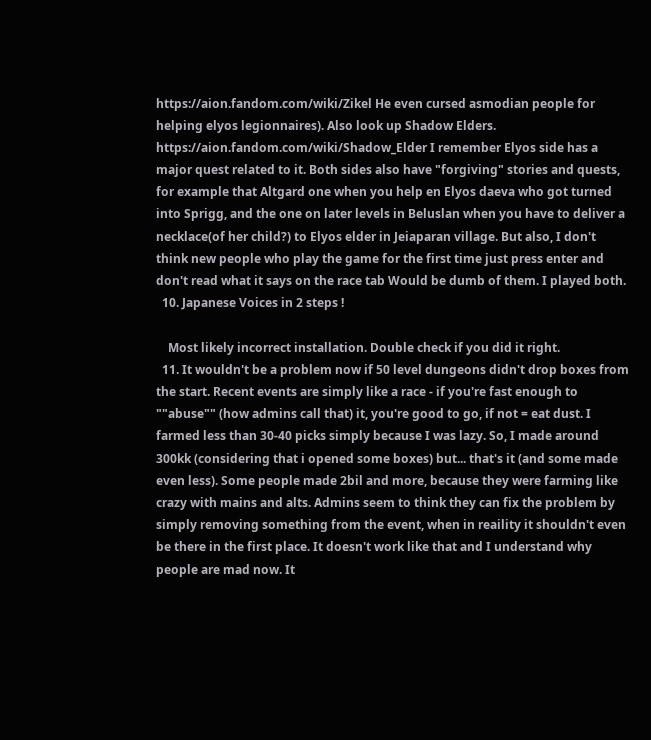https://aion.fandom.com/wiki/Zikel He even cursed asmodian people for helping elyos legionnaires). Also look up Shadow Elders. https://aion.fandom.com/wiki/Shadow_Elder I remember Elyos side has a major quest related to it. Both sides also have "forgiving" stories and quests, for example that Altgard one when you help en Elyos daeva who got turned into Sprigg, and the one on later levels in Beluslan when you have to deliver a necklace(of her child?) to Elyos elder in Jeiaparan village. But also, I don't think new people who play the game for the first time just press enter and don't read what it says on the race tab Would be dumb of them. I played both.
  10. Japanese Voices in 2 steps !

    Most likely incorrect installation. Double check if you did it right.
  11. It wouldn't be a problem now if 50 level dungeons didn't drop boxes from the start. Recent events are simply like a race - if you're fast enough to ""abuse"" (how admins call that) it, you're good to go, if not = eat dust. I farmed less than 30-40 picks simply because I was lazy. So, I made around 300kk (considering that i opened some boxes) but... that's it (and some made even less). Some people made 2bil and more, because they were farming like crazy with mains and alts. Admins seem to think they can fix the problem by simply removing something from the event, when in reaility it shouldn't even be there in the first place. It doesn't work like that and I understand why people are mad now. It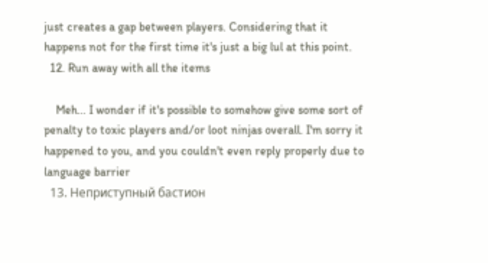just creates a gap between players. Considering that it happens not for the first time it's just a big lul at this point.
  12. Run away with all the items

    Meh... I wonder if it's possible to somehow give some sort of penalty to toxic players and/or loot ninjas overall. I'm sorry it happened to you, and you couldn't even reply properly due to language barrier
  13. Неприступный бастион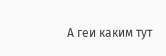А геи каким тут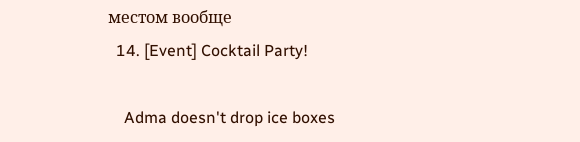местом вообще
  14. [Event] Cocktail Party!

    Adma doesn't drop ice boxes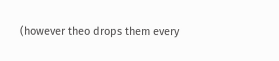(however theo drops them every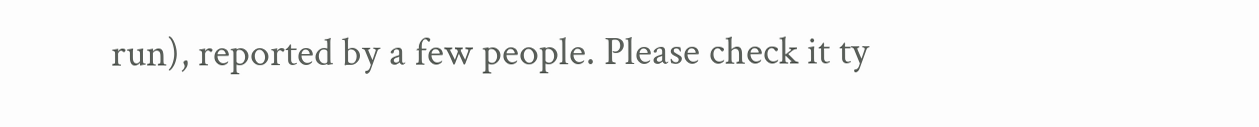run), reported by a few people. Please check it ty